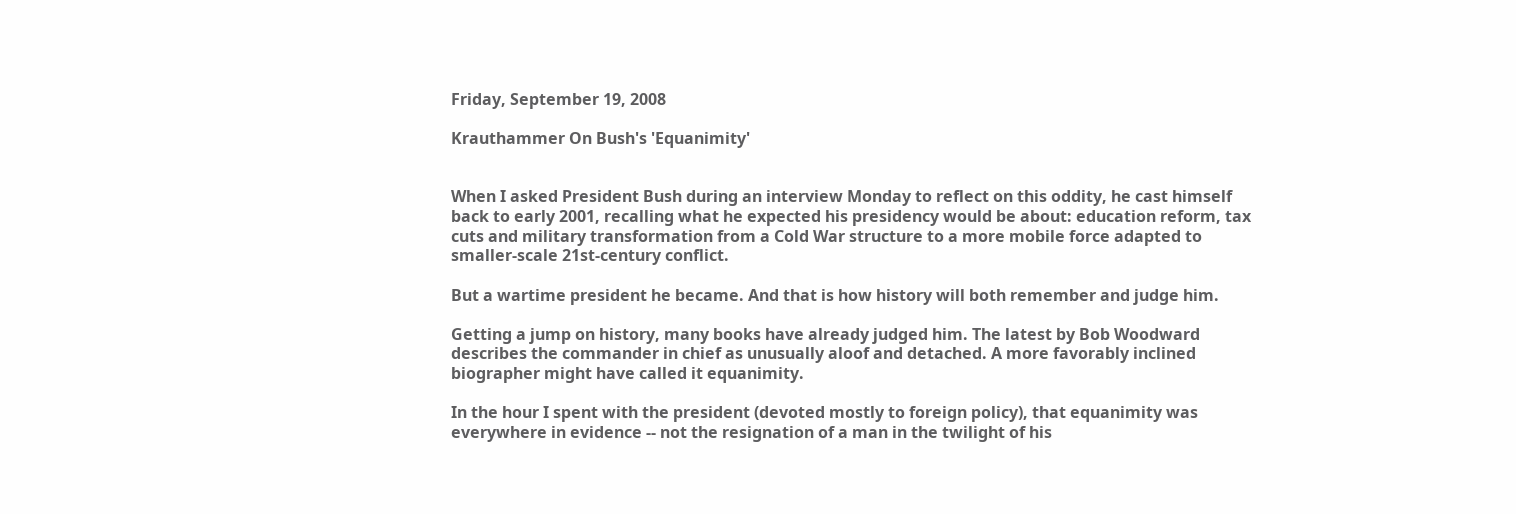Friday, September 19, 2008

Krauthammer On Bush's 'Equanimity'


When I asked President Bush during an interview Monday to reflect on this oddity, he cast himself back to early 2001, recalling what he expected his presidency would be about: education reform, tax cuts and military transformation from a Cold War structure to a more mobile force adapted to smaller-scale 21st-century conflict.

But a wartime president he became. And that is how history will both remember and judge him.

Getting a jump on history, many books have already judged him. The latest by Bob Woodward describes the commander in chief as unusually aloof and detached. A more favorably inclined biographer might have called it equanimity.

In the hour I spent with the president (devoted mostly to foreign policy), that equanimity was everywhere in evidence -- not the resignation of a man in the twilight of his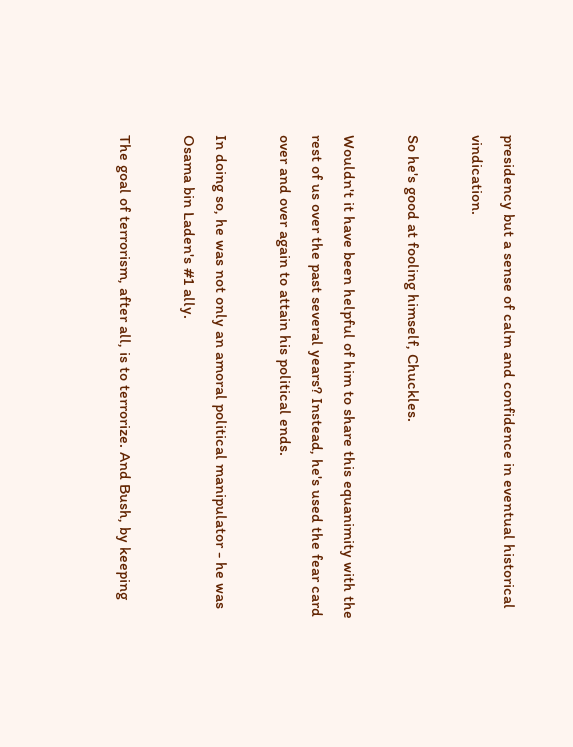presidency but a sense of calm and confidence in eventual historical vindication.

So he's good at fooling himself, Chuckles.

Wouldn't it have been helpful of him to share this equanimity with the rest of us over the past several years? Instead, he's used the fear card over and over again to attain his political ends.

In doing so, he was not only an amoral political manipulator - he was Osama bin Laden's #1 ally.

The goal of terrorism, after all, is to terrorize. And Bush, by keeping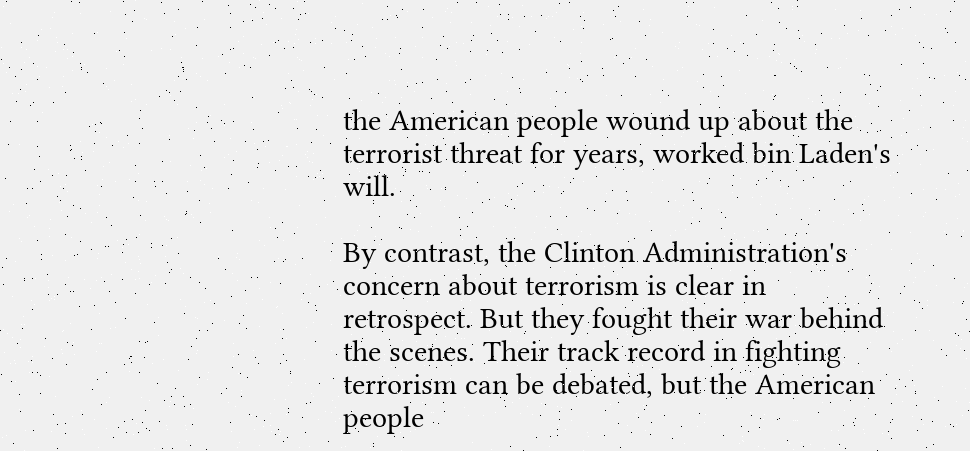the American people wound up about the terrorist threat for years, worked bin Laden's will.

By contrast, the Clinton Administration's concern about terrorism is clear in retrospect. But they fought their war behind the scenes. Their track record in fighting terrorism can be debated, but the American people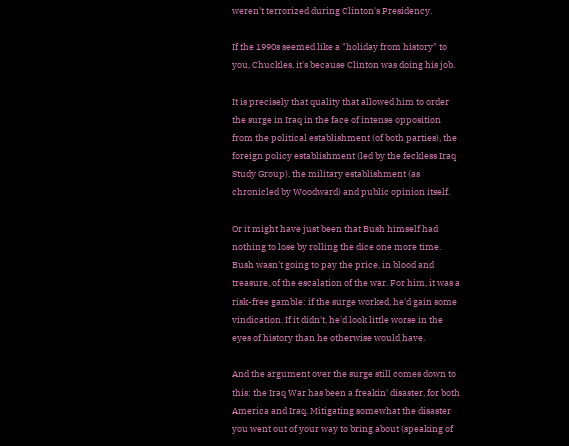weren't terrorized during Clinton's Presidency.

If the 1990s seemed like a "holiday from history" to you, Chuckles, it's because Clinton was doing his job.

It is precisely that quality that allowed him to order the surge in Iraq in the face of intense opposition from the political establishment (of both parties), the foreign policy establishment (led by the feckless Iraq Study Group), the military establishment (as chronicled by Woodward) and public opinion itself.

Or it might have just been that Bush himself had nothing to lose by rolling the dice one more time. Bush wasn't going to pay the price, in blood and treasure, of the escalation of the war. For him, it was a risk-free gamble: if the surge worked, he'd gain some vindication. If it didn't, he'd look little worse in the eyes of history than he otherwise would have.

And the argument over the surge still comes down to this: the Iraq War has been a freakin' disaster, for both America and Iraq. Mitigating somewhat the disaster you went out of your way to bring about (speaking of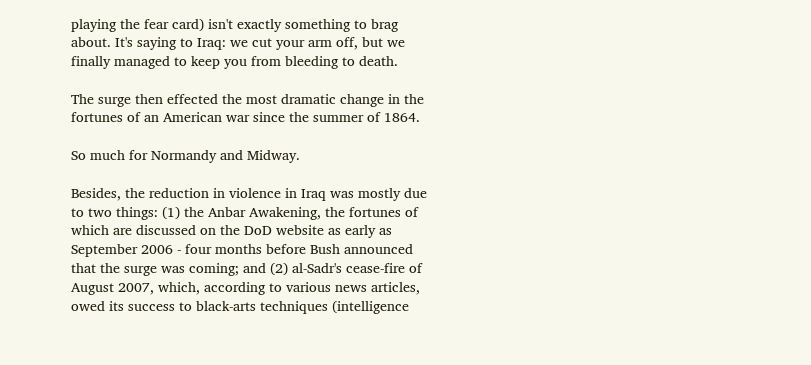playing the fear card) isn't exactly something to brag about. It's saying to Iraq: we cut your arm off, but we finally managed to keep you from bleeding to death.

The surge then effected the most dramatic change in the fortunes of an American war since the summer of 1864.

So much for Normandy and Midway.

Besides, the reduction in violence in Iraq was mostly due to two things: (1) the Anbar Awakening, the fortunes of which are discussed on the DoD website as early as September 2006 - four months before Bush announced that the surge was coming; and (2) al-Sadr's cease-fire of August 2007, which, according to various news articles, owed its success to black-arts techniques (intelligence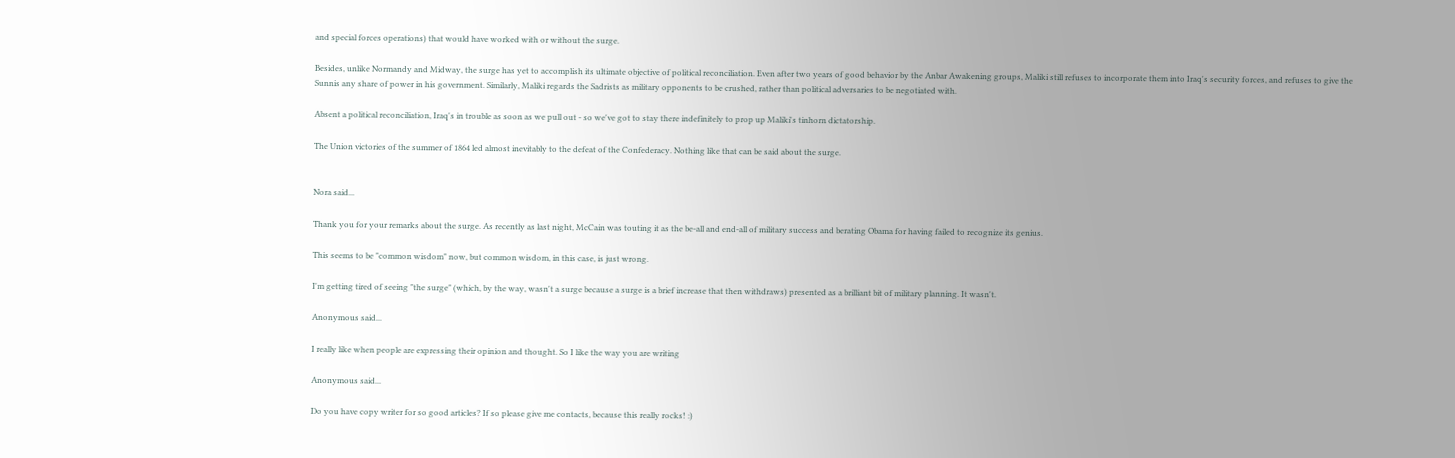and special forces operations) that would have worked with or without the surge.

Besides, unlike Normandy and Midway, the surge has yet to accomplish its ultimate objective of political reconciliation. Even after two years of good behavior by the Anbar Awakening groups, Maliki still refuses to incorporate them into Iraq's security forces, and refuses to give the Sunnis any share of power in his government. Similarly, Maliki regards the Sadrists as military opponents to be crushed, rather than political adversaries to be negotiated with.

Absent a political reconciliation, Iraq's in trouble as soon as we pull out - so we've got to stay there indefinitely to prop up Maliki's tinhorn dictatorship.

The Union victories of the summer of 1864 led almost inevitably to the defeat of the Confederacy. Nothing like that can be said about the surge.


Nora said...

Thank you for your remarks about the surge. As recently as last night, McCain was touting it as the be-all and end-all of military success and berating Obama for having failed to recognize its genius.

This seems to be "common wisdom" now, but common wisdom, in this case, is just wrong.

I'm getting tired of seeing "the surge" (which, by the way, wasn't a surge because a surge is a brief increase that then withdraws) presented as a brilliant bit of military planning. It wasn't.

Anonymous said...

I really like when people are expressing their opinion and thought. So I like the way you are writing

Anonymous said...

Do you have copy writer for so good articles? If so please give me contacts, because this really rocks! :)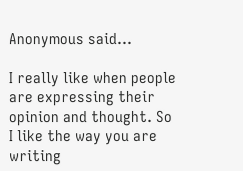Anonymous said...

I really like when people are expressing their opinion and thought. So I like the way you are writing